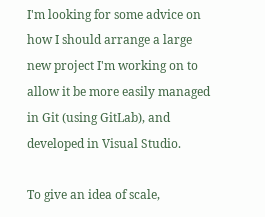I'm looking for some advice on how I should arrange a large new project I'm working on to allow it be more easily managed in Git (using GitLab), and developed in Visual Studio.

To give an idea of scale,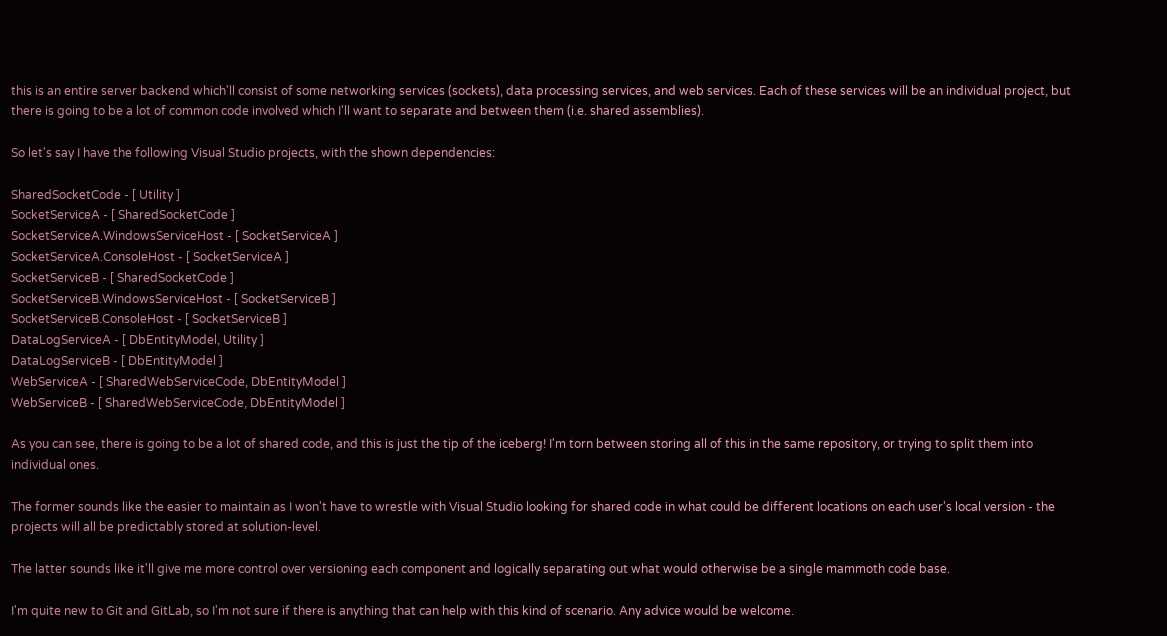this is an entire server backend which'll consist of some networking services (sockets), data processing services, and web services. Each of these services will be an individual project, but there is going to be a lot of common code involved which I'll want to separate and between them (i.e. shared assemblies).

So let's say I have the following Visual Studio projects, with the shown dependencies:

SharedSocketCode - [ Utility ]
SocketServiceA - [ SharedSocketCode ]
SocketServiceA.WindowsServiceHost - [ SocketServiceA ]
SocketServiceA.ConsoleHost - [ SocketServiceA ]
SocketServiceB - [ SharedSocketCode ]
SocketServiceB.WindowsServiceHost - [ SocketServiceB ]
SocketServiceB.ConsoleHost - [ SocketServiceB ]
DataLogServiceA - [ DbEntityModel, Utility ]
DataLogServiceB - [ DbEntityModel ]
WebServiceA - [ SharedWebServiceCode, DbEntityModel ]
WebServiceB - [ SharedWebServiceCode, DbEntityModel ]

As you can see, there is going to be a lot of shared code, and this is just the tip of the iceberg! I'm torn between storing all of this in the same repository, or trying to split them into individual ones.

The former sounds like the easier to maintain as I won't have to wrestle with Visual Studio looking for shared code in what could be different locations on each user's local version - the projects will all be predictably stored at solution-level.

The latter sounds like it'll give me more control over versioning each component and logically separating out what would otherwise be a single mammoth code base.

I'm quite new to Git and GitLab, so I'm not sure if there is anything that can help with this kind of scenario. Any advice would be welcome.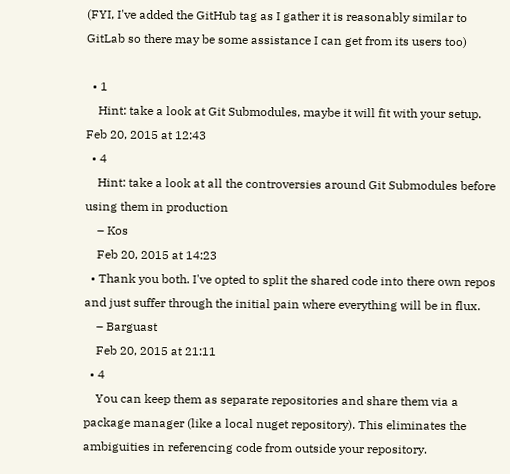(FYI, I've added the GitHub tag as I gather it is reasonably similar to GitLab so there may be some assistance I can get from its users too)

  • 1
    Hint: take a look at Git Submodules, maybe it will fit with your setup. Feb 20, 2015 at 12:43
  • 4
    Hint: take a look at all the controversies around Git Submodules before using them in production
    – Kos
    Feb 20, 2015 at 14:23
  • Thank you both. I've opted to split the shared code into there own repos and just suffer through the initial pain where everything will be in flux.
    – Barguast
    Feb 20, 2015 at 21:11
  • 4
    You can keep them as separate repositories and share them via a package manager (like a local nuget repository). This eliminates the ambiguities in referencing code from outside your repository.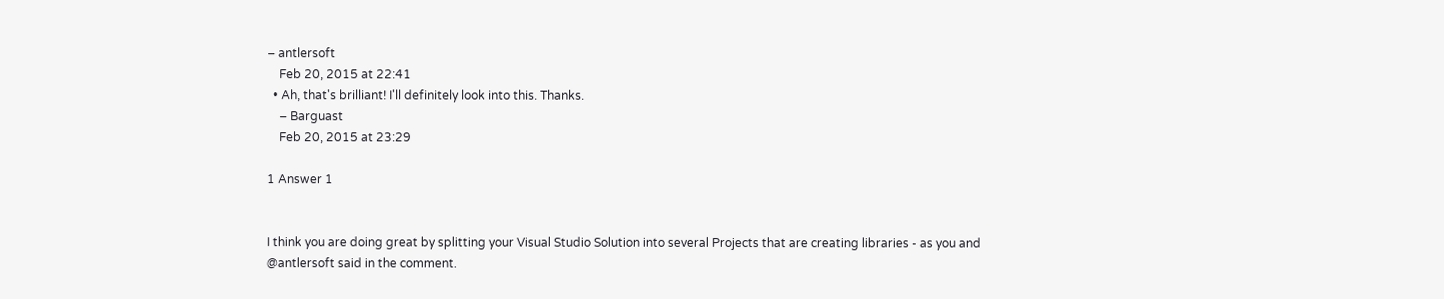– antlersoft
    Feb 20, 2015 at 22:41
  • Ah, that's brilliant! I'll definitely look into this. Thanks.
    – Barguast
    Feb 20, 2015 at 23:29

1 Answer 1


I think you are doing great by splitting your Visual Studio Solution into several Projects that are creating libraries - as you and @antlersoft said in the comment.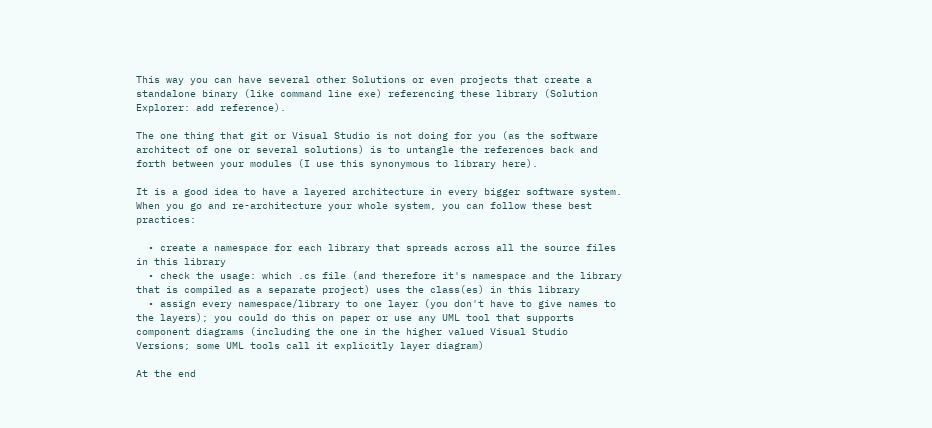This way you can have several other Solutions or even projects that create a standalone binary (like command line exe) referencing these library (Solution Explorer: add reference).

The one thing that git or Visual Studio is not doing for you (as the software architect of one or several solutions) is to untangle the references back and forth between your modules (I use this synonymous to library here).

It is a good idea to have a layered architecture in every bigger software system. When you go and re-architecture your whole system, you can follow these best practices:

  • create a namespace for each library that spreads across all the source files in this library
  • check the usage: which .cs file (and therefore it's namespace and the library that is compiled as a separate project) uses the class(es) in this library
  • assign every namespace/library to one layer (you don't have to give names to the layers); you could do this on paper or use any UML tool that supports component diagrams (including the one in the higher valued Visual Studio Versions; some UML tools call it explicitly layer diagram)

At the end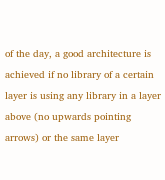of the day, a good architecture is achieved if no library of a certain layer is using any library in a layer above (no upwards pointing arrows) or the same layer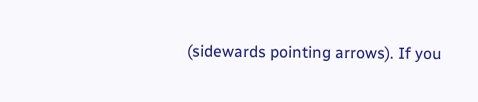(sidewards pointing arrows). If you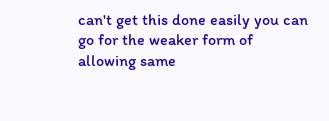can't get this done easily you can go for the weaker form of allowing same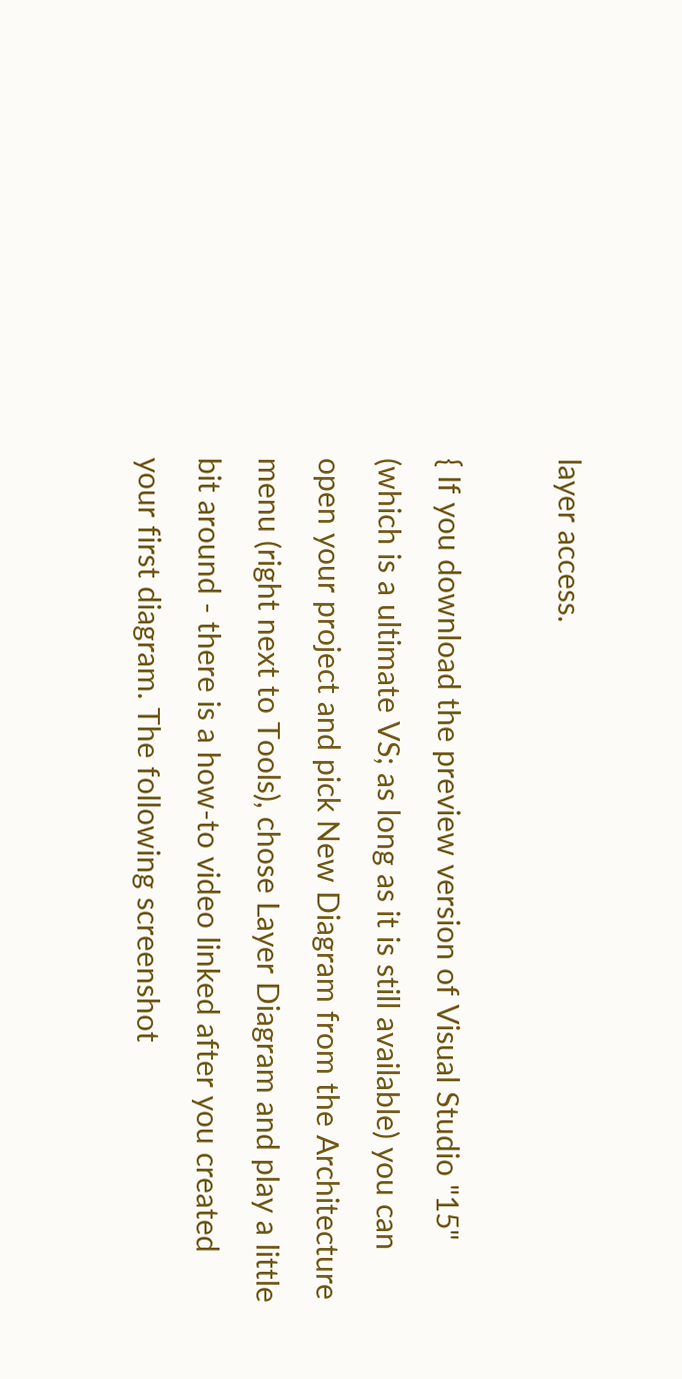layer access.

{ If you download the preview version of Visual Studio "15" (which is a ultimate VS; as long as it is still available) you can open your project and pick New Diagram from the Architecture menu (right next to Tools), chose Layer Diagram and play a little bit around - there is a how-to video linked after you created your first diagram. The following screenshot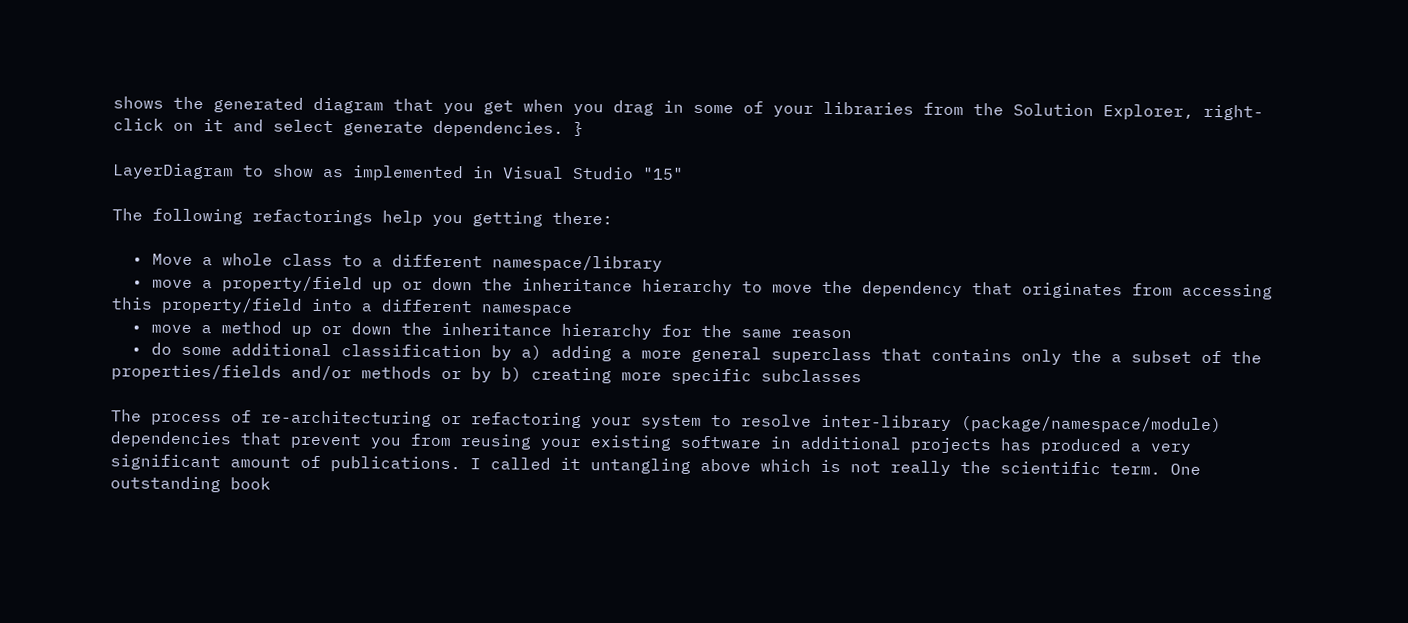shows the generated diagram that you get when you drag in some of your libraries from the Solution Explorer, right-click on it and select generate dependencies. }

LayerDiagram to show as implemented in Visual Studio "15"

The following refactorings help you getting there:

  • Move a whole class to a different namespace/library
  • move a property/field up or down the inheritance hierarchy to move the dependency that originates from accessing this property/field into a different namespace
  • move a method up or down the inheritance hierarchy for the same reason
  • do some additional classification by a) adding a more general superclass that contains only the a subset of the properties/fields and/or methods or by b) creating more specific subclasses

The process of re-architecturing or refactoring your system to resolve inter-library (package/namespace/module) dependencies that prevent you from reusing your existing software in additional projects has produced a very significant amount of publications. I called it untangling above which is not really the scientific term. One outstanding book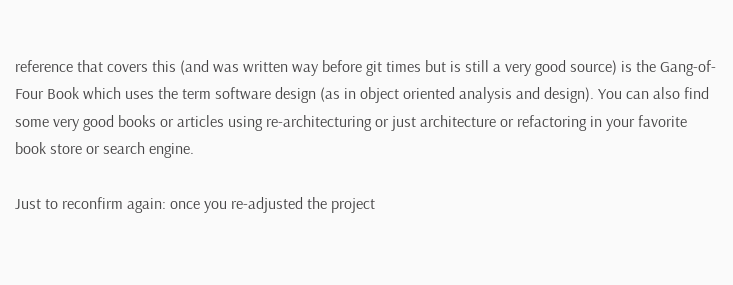reference that covers this (and was written way before git times but is still a very good source) is the Gang-of-Four Book which uses the term software design (as in object oriented analysis and design). You can also find some very good books or articles using re-architecturing or just architecture or refactoring in your favorite book store or search engine.

Just to reconfirm again: once you re-adjusted the project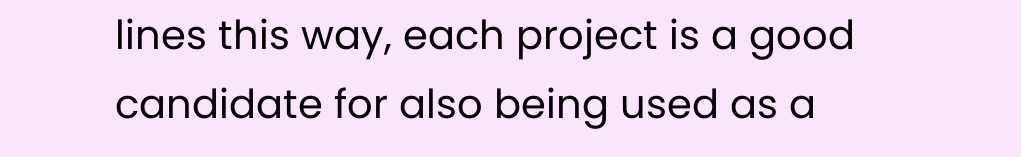lines this way, each project is a good candidate for also being used as a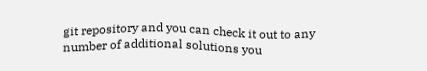git repository and you can check it out to any number of additional solutions you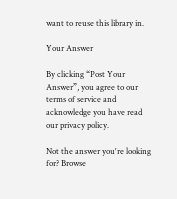want to reuse this library in.

Your Answer

By clicking “Post Your Answer”, you agree to our terms of service and acknowledge you have read our privacy policy.

Not the answer you're looking for? Browse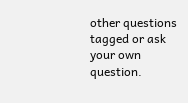other questions tagged or ask your own question.